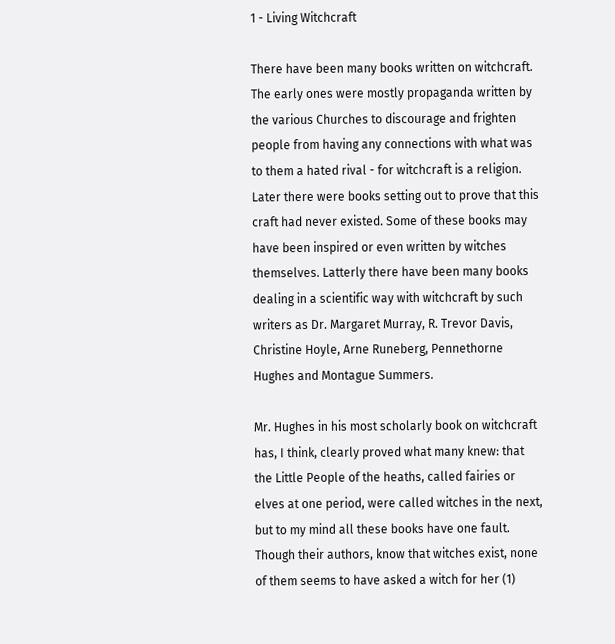1 - Living Witchcraft

There have been many books written on witchcraft. The early ones were mostly propaganda written by the various Churches to discourage and frighten people from having any connections with what was to them a hated rival - for witchcraft is a religion. Later there were books setting out to prove that this craft had never existed. Some of these books may have been inspired or even written by witches themselves. Latterly there have been many books dealing in a scientific way with witchcraft by such writers as Dr. Margaret Murray, R. Trevor Davis, Christine Hoyle, Arne Runeberg, Pennethorne Hughes and Montague Summers.

Mr. Hughes in his most scholarly book on witchcraft has, I think, clearly proved what many knew: that the Little People of the heaths, called fairies or elves at one period, were called witches in the next, but to my mind all these books have one fault. Though their authors, know that witches exist, none of them seems to have asked a witch for her (1)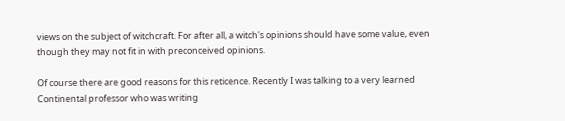views on the subject of witchcraft. For after all, a witch's opinions should have some value, even though they may not fit in with preconceived opinions.

Of course there are good reasons for this reticence. Recently I was talking to a very learned Continental professor who was writing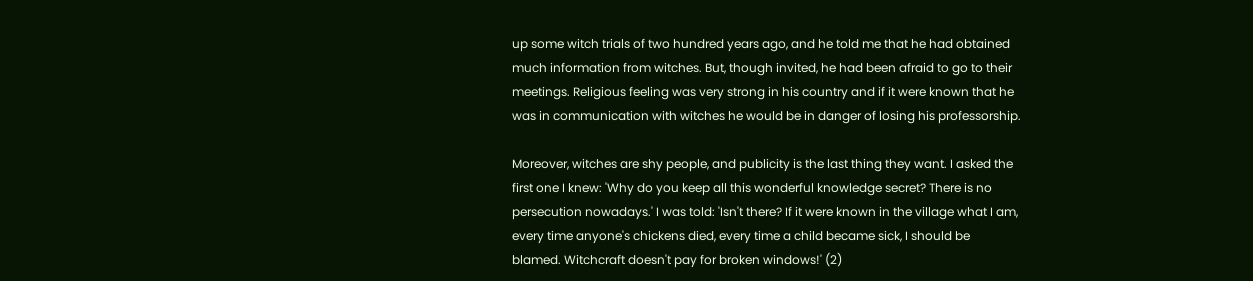up some witch trials of two hundred years ago, and he told me that he had obtained much information from witches. But, though invited, he had been afraid to go to their meetings. Religious feeling was very strong in his country and if it were known that he was in communication with witches he would be in danger of losing his professorship.

Moreover, witches are shy people, and publicity is the last thing they want. I asked the first one I knew: 'Why do you keep all this wonderful knowledge secret? There is no persecution nowadays.' I was told: 'Isn't there? If it were known in the village what I am, every time anyone's chickens died, every time a child became sick, I should be blamed. Witchcraft doesn't pay for broken windows!' (2)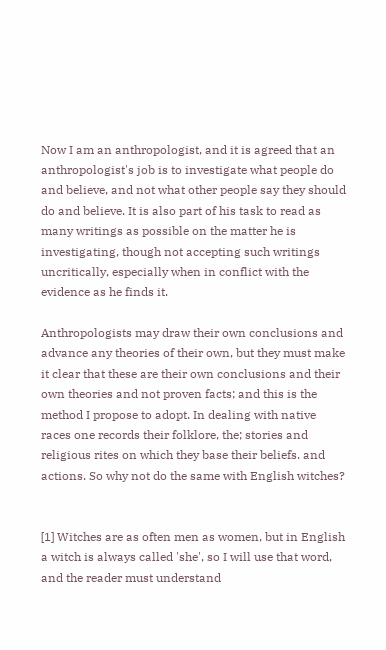Now I am an anthropologist, and it is agreed that an anthropologist's job is to investigate what people do and believe, and not what other people say they should do and believe. It is also part of his task to read as many writings as possible on the matter he is investigating, though not accepting such writings uncritically, especially when in conflict with the evidence as he finds it.

Anthropologists may draw their own conclusions and advance any theories of their own, but they must make it clear that these are their own conclusions and their own theories and not proven facts; and this is the method I propose to adopt. In dealing with native races one records their folklore, the; stories and religious rites on which they base their beliefs. and actions. So why not do the same with English witches?


[1] Witches are as often men as women, but in English a witch is always called 'she', so I will use that word, and the reader must understand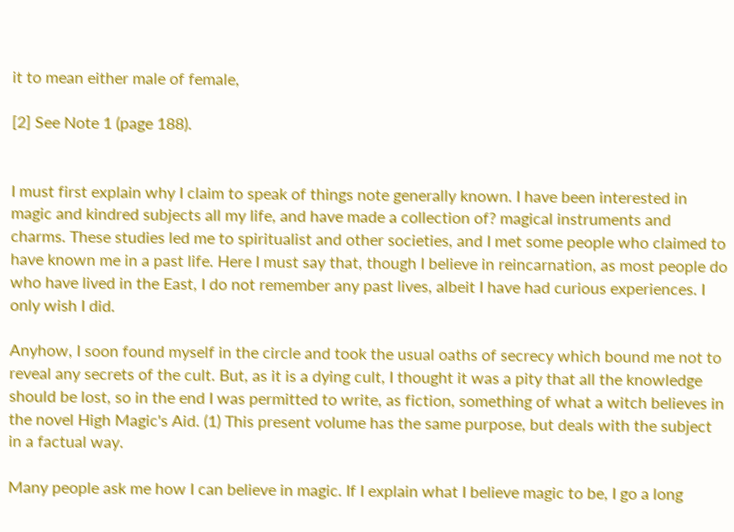it to mean either male of female,

[2] See Note 1 (page 188).


I must first explain why I claim to speak of things note generally known. I have been interested in magic and kindred subjects all my life, and have made a collection of? magical instruments and charms. These studies led me to spiritualist and other societies, and I met some people who claimed to have known me in a past life. Here I must say that, though I believe in reincarnation, as most people do who have lived in the East, I do not remember any past lives, albeit I have had curious experiences. I only wish I did.

Anyhow, I soon found myself in the circle and took the usual oaths of secrecy which bound me not to reveal any secrets of the cult. But, as it is a dying cult, I thought it was a pity that all the knowledge should be lost, so in the end I was permitted to write, as fiction, something of what a witch believes in the novel High Magic's Aid. (1) This present volume has the same purpose, but deals with the subject in a factual way.

Many people ask me how I can believe in magic. If I explain what I believe magic to be, I go a long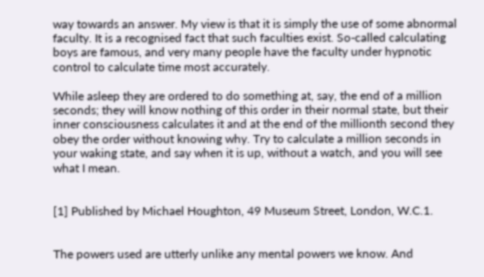way towards an answer. My view is that it is simply the use of some abnormal faculty. It is a recognised fact that such faculties exist. So-called calculating boys are famous, and very many people have the faculty under hypnotic control to calculate time most accurately.

While asleep they are ordered to do something at, say, the end of a million seconds; they will know nothing of this order in their normal state, but their inner consciousness calculates it and at the end of the millionth second they obey the order without knowing why. Try to calculate a million seconds in your waking state, and say when it is up, without a watch, and you will see what I mean.


[1] Published by Michael Houghton, 49 Museum Street, London, W.C.1.


The powers used are utterly unlike any mental powers we know. And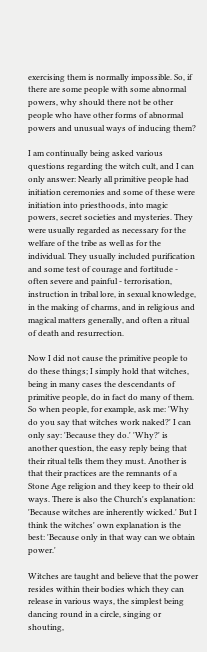exercising them is normally impossible. So, if there are some people with some abnormal powers, why should there not be other people who have other forms of abnormal powers and unusual ways of inducing them?

I am continually being asked various questions regarding the witch cult, and I can only answer: Nearly all primitive people had initiation ceremonies and some of these were initiation into priesthoods, into magic powers, secret societies and mysteries. They were usually regarded as necessary for the welfare of the tribe as well as for the individual. They usually included purification and some test of courage and fortitude - often severe and painful - terrorisation, instruction in tribal lore, in sexual knowledge, in the making of charms, and in religious and magical matters generally, and often a ritual of death and resurrection.

Now I did not cause the primitive people to do these things; I simply hold that witches, being in many cases the descendants of primitive people, do in fact do many of them. So when people, for example, ask me: 'Why do you say that witches work naked?' I can only say: 'Because they do.' 'Why?' is another question, the easy reply being that their ritual tells them they must. Another is that their practices are the remnants of a Stone Age religion and they keep to their old ways. There is also the Church's explanation: 'Because witches are inherently wicked.' But I think the witches' own explanation is the best: 'Because only in that way can we obtain power.'

Witches are taught and believe that the power resides within their bodies which they can release in various ways, the simplest being dancing round in a circle, singing or shouting,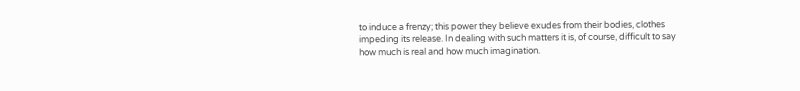to induce a frenzy; this power they believe exudes from their bodies, clothes impeding its release. In dealing with such matters it is, of course, difficult to say how much is real and how much imagination.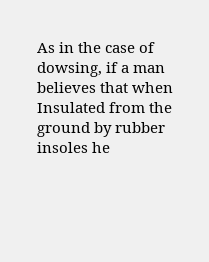As in the case of dowsing, if a man believes that when Insulated from the ground by rubber insoles he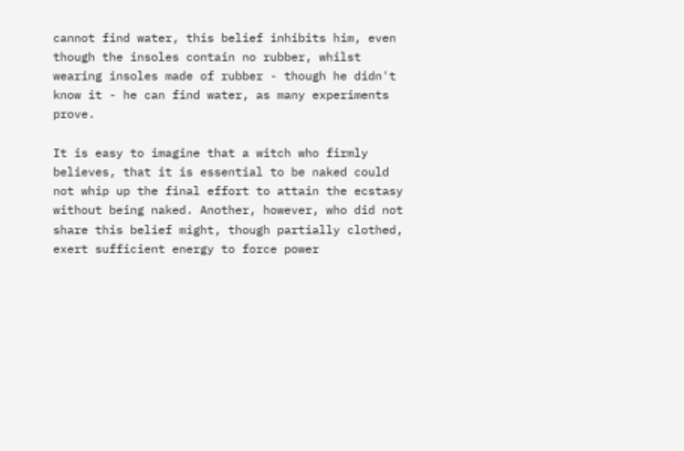cannot find water, this belief inhibits him, even though the insoles contain no rubber, whilst wearing insoles made of rubber - though he didn't know it - he can find water, as many experiments prove.

It is easy to imagine that a witch who firmly believes, that it is essential to be naked could not whip up the final effort to attain the ecstasy without being naked. Another, however, who did not share this belief might, though partially clothed, exert sufficient energy to force power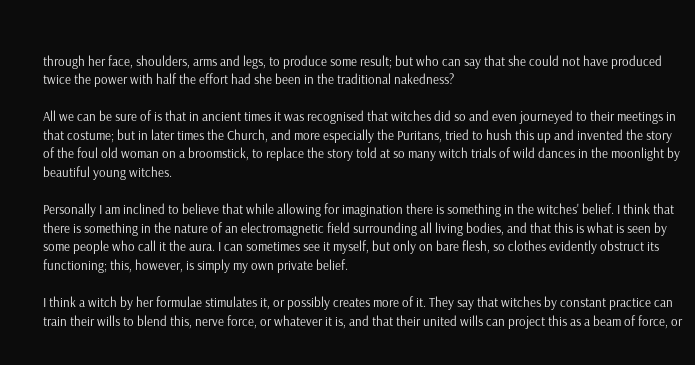through her face, shoulders, arms and legs, to produce some result; but who can say that she could not have produced twice the power with half the effort had she been in the traditional nakedness?

All we can be sure of is that in ancient times it was recognised that witches did so and even journeyed to their meetings in that costume; but in later times the Church, and more especially the Puritans, tried to hush this up and invented the story of the foul old woman on a broomstick, to replace the story told at so many witch trials of wild dances in the moonlight by beautiful young witches.

Personally I am inclined to believe that while allowing for imagination there is something in the witches' belief. I think that there is something in the nature of an electromagnetic field surrounding all living bodies, and that this is what is seen by some people who call it the aura. I can sometimes see it myself, but only on bare flesh, so clothes evidently obstruct its functioning; this, however, is simply my own private belief.

I think a witch by her formulae stimulates it, or possibly creates more of it. They say that witches by constant practice can train their wills to blend this, nerve force, or whatever it is, and that their united wills can project this as a beam of force, or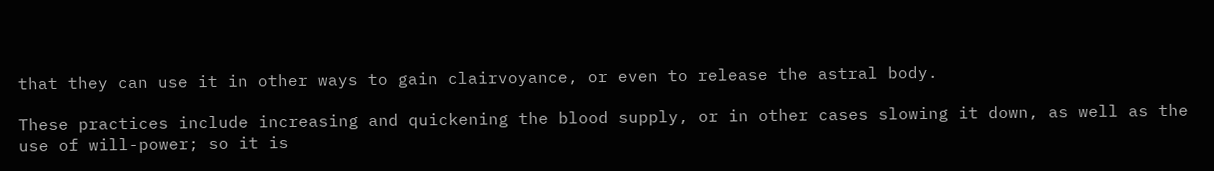that they can use it in other ways to gain clairvoyance, or even to release the astral body.

These practices include increasing and quickening the blood supply, or in other cases slowing it down, as well as the use of will-power; so it is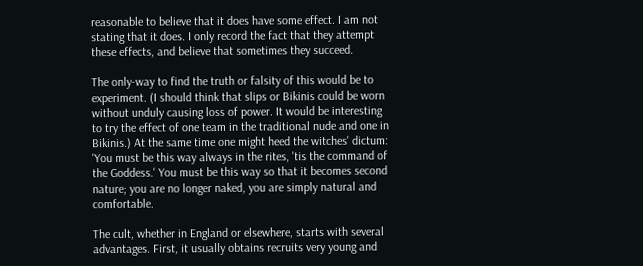reasonable to believe that it does have some effect. I am not stating that it does. I only record the fact that they attempt these effects, and believe that sometimes they succeed.

The only-way to find the truth or falsity of this would be to experiment. (I should think that slips or Bikinis could be worn without unduly causing loss of power. It would be interesting to try the effect of one team in the traditional nude and one in Bikinis.) At the same time one might heed the witches' dictum: 'You must be this way always in the rites, 'tis the command of the Goddess.' You must be this way so that it becomes second nature; you are no longer naked, you are simply natural and comfortable.

The cult, whether in England or elsewhere, starts with several advantages. First, it usually obtains recruits very young and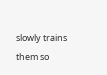slowly trains them so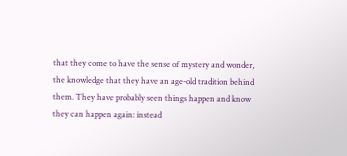that they come to have the sense of mystery and wonder, the knowledge that they have an age-old tradition behind them. They have probably seen things happen and know they can happen again: instead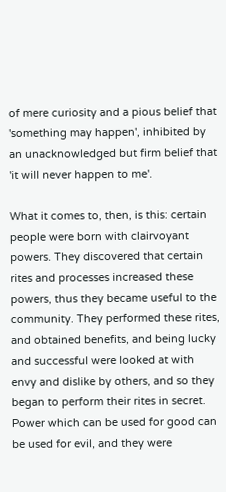of mere curiosity and a pious belief that 'something may happen', inhibited by an unacknowledged but firm belief that 'it will never happen to me'.

What it comes to, then, is this: certain people were born with clairvoyant powers. They discovered that certain rites and processes increased these powers, thus they became useful to the community. They performed these rites, and obtained benefits, and being lucky and successful were looked at with envy and dislike by others, and so they began to perform their rites in secret. Power which can be used for good can be used for evil, and they were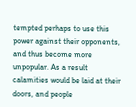tempted perhaps to use this power against their opponents, and thus become more unpopular. As a result calamities would be laid at their doors, and people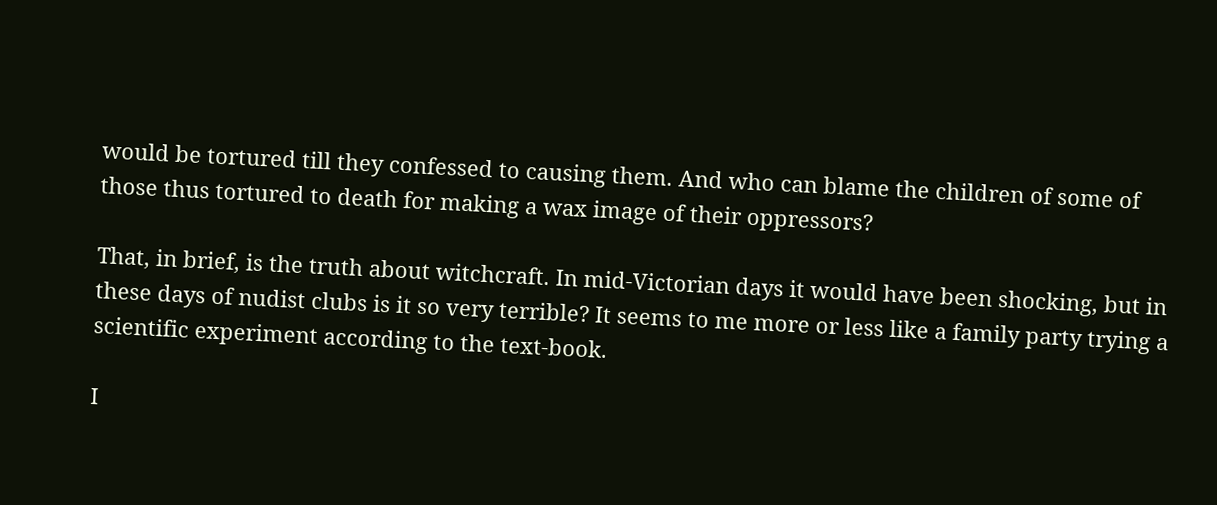would be tortured till they confessed to causing them. And who can blame the children of some of those thus tortured to death for making a wax image of their oppressors?

That, in brief, is the truth about witchcraft. In mid-Victorian days it would have been shocking, but in these days of nudist clubs is it so very terrible? It seems to me more or less like a family party trying a scientific experiment according to the text-book.

I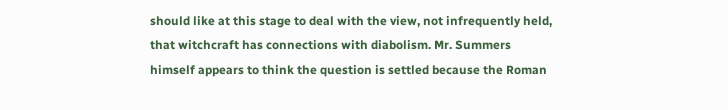should like at this stage to deal with the view, not infrequently held, that witchcraft has connections with diabolism. Mr. Summers himself appears to think the question is settled because the Roman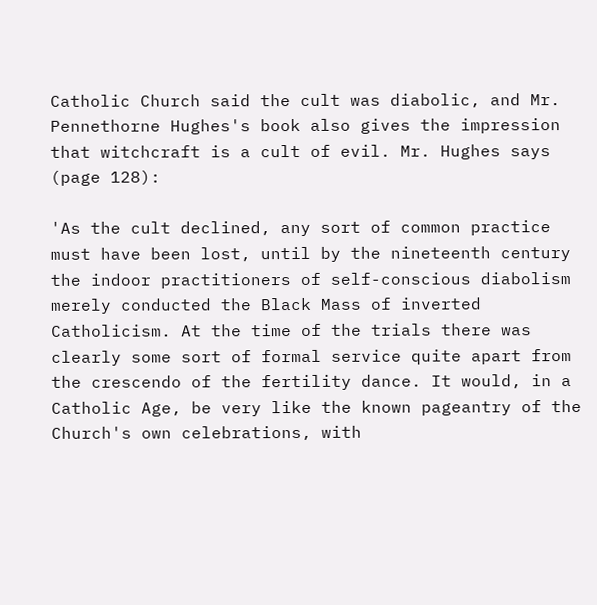Catholic Church said the cult was diabolic, and Mr. Pennethorne Hughes's book also gives the impression that witchcraft is a cult of evil. Mr. Hughes says (page 128):

'As the cult declined, any sort of common practice must have been lost, until by the nineteenth century the indoor practitioners of self-conscious diabolism merely conducted the Black Mass of inverted Catholicism. At the time of the trials there was clearly some sort of formal service quite apart from the crescendo of the fertility dance. It would, in a Catholic Age, be very like the known pageantry of the Church's own celebrations, with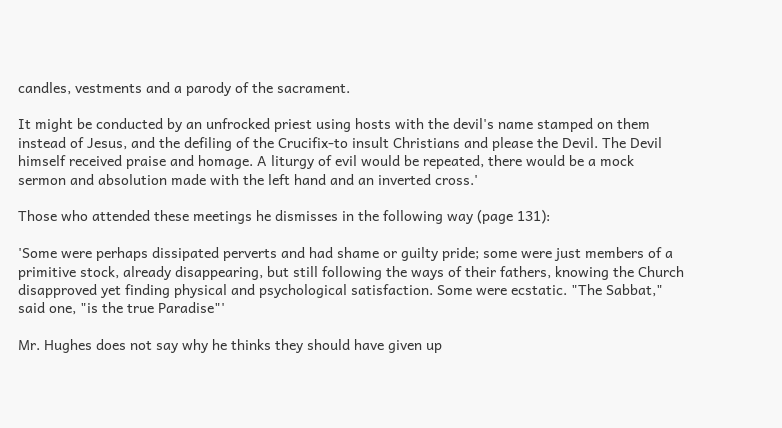candles, vestments and a parody of the sacrament.

It might be conducted by an unfrocked priest using hosts with the devil's name stamped on them instead of Jesus, and the defiling of the Crucifix-to insult Christians and please the Devil. The Devil himself received praise and homage. A liturgy of evil would be repeated, there would be a mock sermon and absolution made with the left hand and an inverted cross.'

Those who attended these meetings he dismisses in the following way (page 131):

'Some were perhaps dissipated perverts and had shame or guilty pride; some were just members of a primitive stock, already disappearing, but still following the ways of their fathers, knowing the Church disapproved yet finding physical and psychological satisfaction. Some were ecstatic. "The Sabbat," said one, "is the true Paradise"'

Mr. Hughes does not say why he thinks they should have given up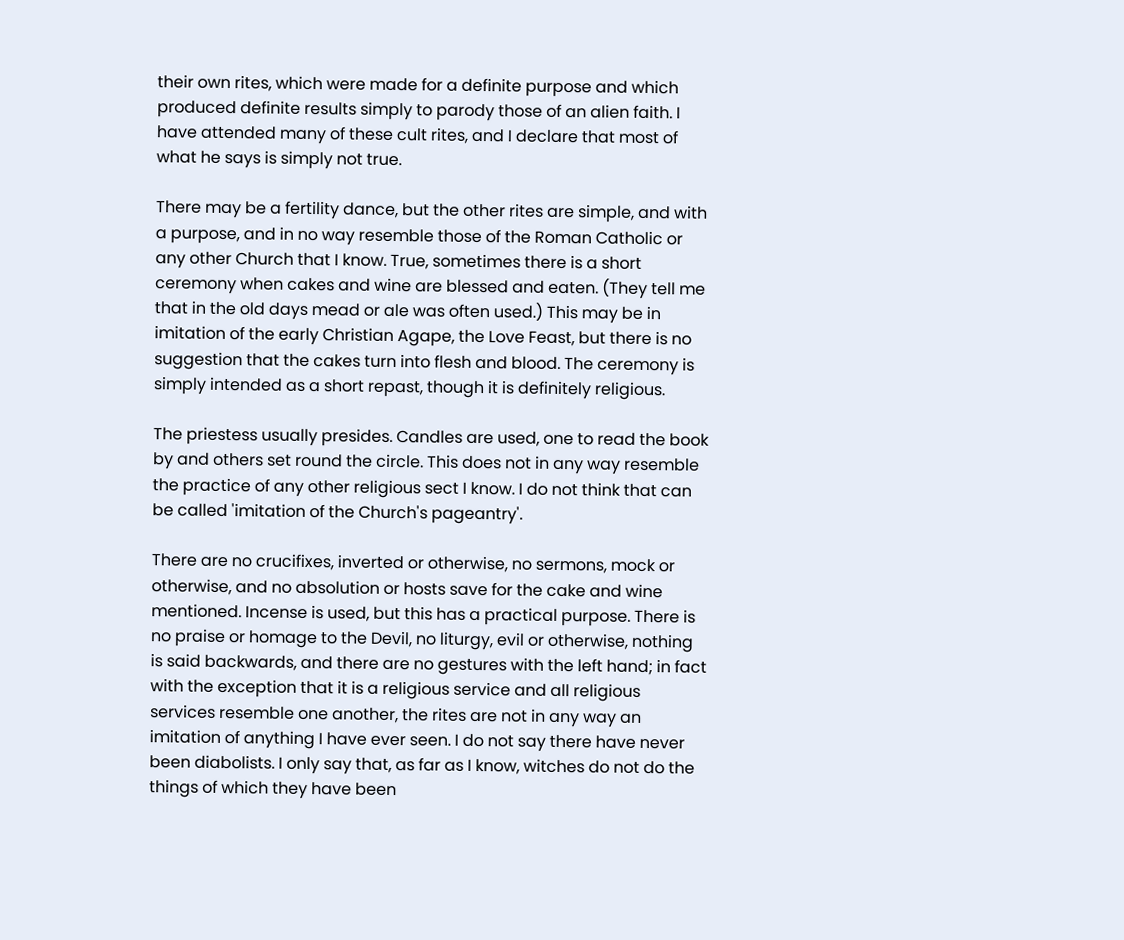their own rites, which were made for a definite purpose and which produced definite results simply to parody those of an alien faith. I have attended many of these cult rites, and I declare that most of what he says is simply not true.

There may be a fertility dance, but the other rites are simple, and with a purpose, and in no way resemble those of the Roman Catholic or any other Church that I know. True, sometimes there is a short ceremony when cakes and wine are blessed and eaten. (They tell me that in the old days mead or ale was often used.) This may be in imitation of the early Christian Agape, the Love Feast, but there is no suggestion that the cakes turn into flesh and blood. The ceremony is simply intended as a short repast, though it is definitely religious.

The priestess usually presides. Candles are used, one to read the book by and others set round the circle. This does not in any way resemble the practice of any other religious sect I know. I do not think that can be called 'imitation of the Church's pageantry'.

There are no crucifixes, inverted or otherwise, no sermons, mock or otherwise, and no absolution or hosts save for the cake and wine mentioned. Incense is used, but this has a practical purpose. There is no praise or homage to the Devil, no liturgy, evil or otherwise, nothing is said backwards, and there are no gestures with the left hand; in fact with the exception that it is a religious service and all religious services resemble one another, the rites are not in any way an imitation of anything I have ever seen. I do not say there have never been diabolists. I only say that, as far as I know, witches do not do the things of which they have been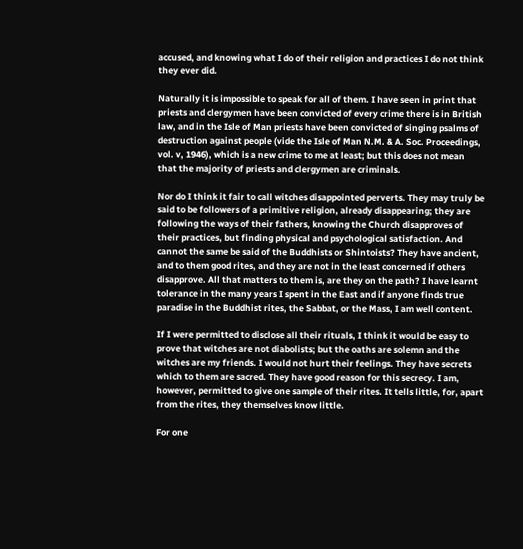accused, and knowing what I do of their religion and practices I do not think they ever did.

Naturally it is impossible to speak for all of them. I have seen in print that priests and clergymen have been convicted of every crime there is in British law, and in the Isle of Man priests have been convicted of singing psalms of destruction against people (vide the Isle of Man N.M. & A. Soc. Proceedings, vol. v, 1946), which is a new crime to me at least; but this does not mean that the majority of priests and clergymen are criminals.

Nor do I think it fair to call witches disappointed perverts. They may truly be said to be followers of a primitive religion, already disappearing; they are following the ways of their fathers, knowing the Church disapproves of their practices, but finding physical and psychological satisfaction. And cannot the same be said of the Buddhists or Shintoists? They have ancient, and to them good rites, and they are not in the least concerned if others disapprove. All that matters to them is, are they on the path? I have learnt tolerance in the many years I spent in the East and if anyone finds true paradise in the Buddhist rites, the Sabbat, or the Mass, I am well content.

If I were permitted to disclose all their rituals, I think it would be easy to prove that witches are not diabolists; but the oaths are solemn and the witches are my friends. I would not hurt their feelings. They have secrets which to them are sacred. They have good reason for this secrecy. I am, however, permitted to give one sample of their rites. It tells little, for, apart from the rites, they themselves know little.

For one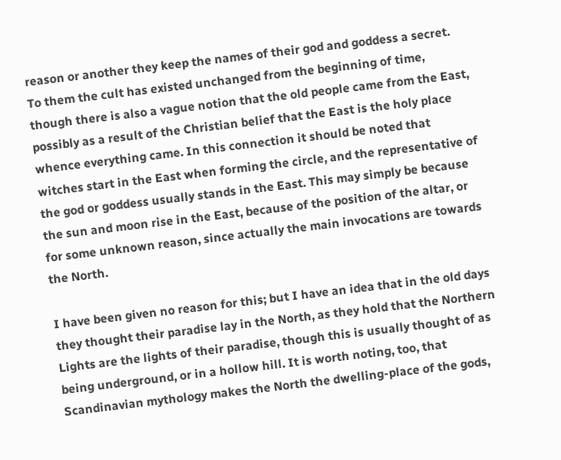reason or another they keep the names of their god and goddess a secret. To them the cult has existed unchanged from the beginning of time, though there is also a vague notion that the old people came from the East, possibly as a result of the Christian belief that the East is the holy place whence everything came. In this connection it should be noted that witches start in the East when forming the circle, and the representative of the god or goddess usually stands in the East. This may simply be because the sun and moon rise in the East, because of the position of the altar, or for some unknown reason, since actually the main invocations are towards the North.

I have been given no reason for this; but I have an idea that in the old days they thought their paradise lay in the North, as they hold that the Northern Lights are the lights of their paradise, though this is usually thought of as being underground, or in a hollow hill. It is worth noting, too, that Scandinavian mythology makes the North the dwelling-place of the gods,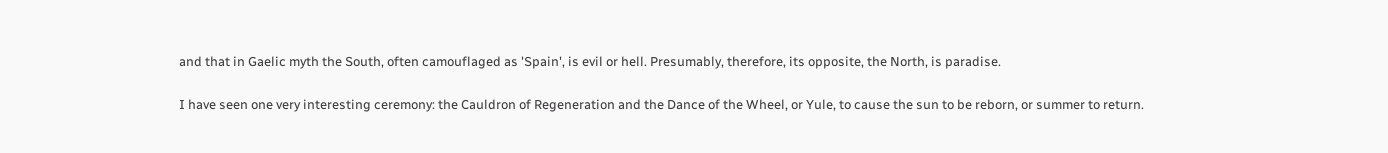and that in Gaelic myth the South, often camouflaged as 'Spain', is evil or hell. Presumably, therefore, its opposite, the North, is paradise.

I have seen one very interesting ceremony: the Cauldron of Regeneration and the Dance of the Wheel, or Yule, to cause the sun to be reborn, or summer to return.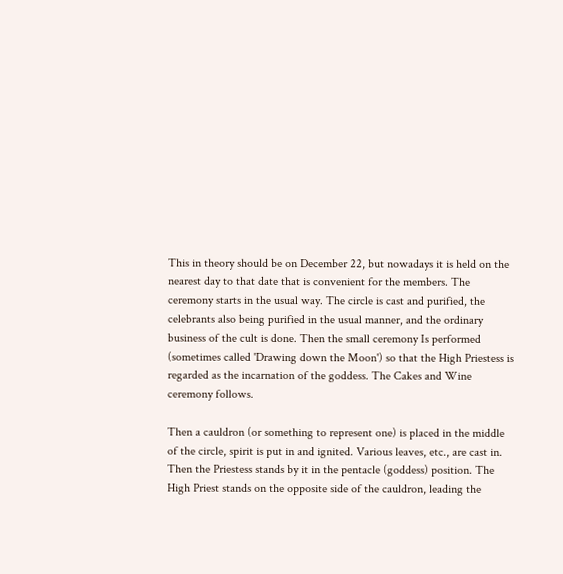This in theory should be on December 22, but nowadays it is held on the nearest day to that date that is convenient for the members. The ceremony starts in the usual way. The circle is cast and purified, the celebrants also being purified in the usual manner, and the ordinary business of the cult is done. Then the small ceremony Is performed (sometimes called 'Drawing down the Moon') so that the High Priestess is regarded as the incarnation of the goddess. The Cakes and Wine ceremony follows.

Then a cauldron (or something to represent one) is placed in the middle of the circle, spirit is put in and ignited. Various leaves, etc., are cast in. Then the Priestess stands by it in the pentacle (goddess) position. The High Priest stands on the opposite side of the cauldron, leading the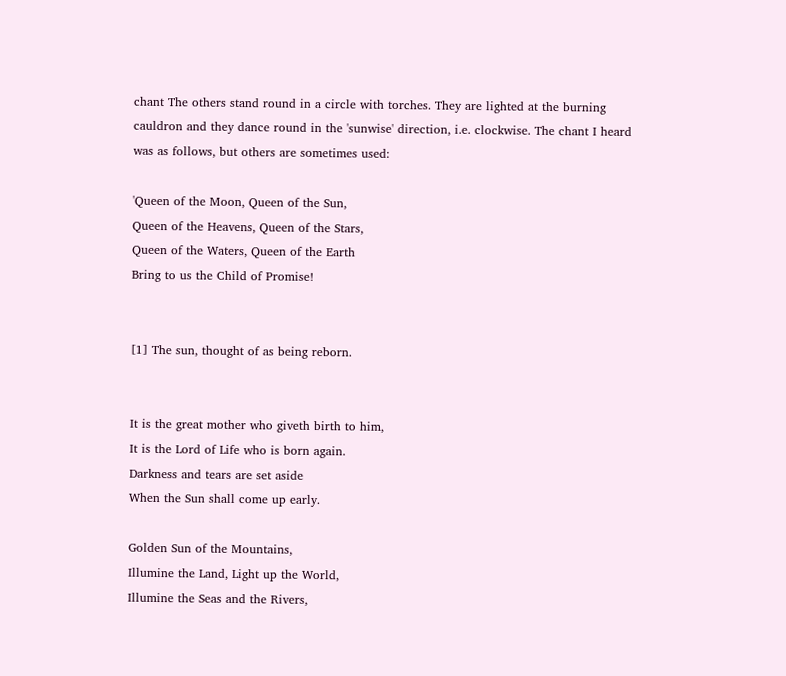chant The others stand round in a circle with torches. They are lighted at the burning cauldron and they dance round in the 'sunwise' direction, i.e. clockwise. The chant I heard was as follows, but others are sometimes used:

'Queen of the Moon, Queen of the Sun,
Queen of the Heavens, Queen of the Stars,
Queen of the Waters, Queen of the Earth
Bring to us the Child of Promise!


[1] The sun, thought of as being reborn.


It is the great mother who giveth birth to him,
It is the Lord of Life who is born again.
Darkness and tears are set aside
When the Sun shall come up early.

Golden Sun of the Mountains,
Illumine the Land, Light up the World,
Illumine the Seas and the Rivers,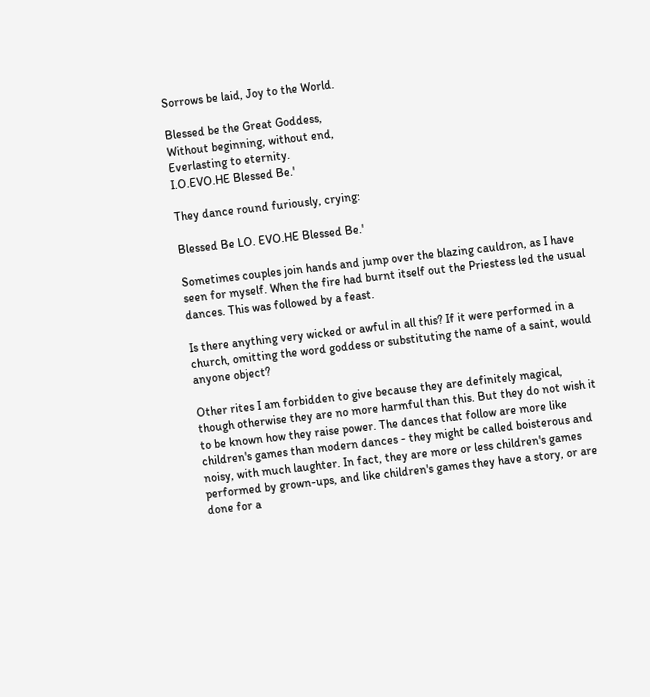Sorrows be laid, Joy to the World.

Blessed be the Great Goddess,
Without beginning, without end,
Everlasting to eternity.
I.O.EVO.HE Blessed Be.'

They dance round furiously, crying:

Blessed Be LO. EVO.HE Blessed Be.'

Sometimes couples join hands and jump over the blazing cauldron, as I have seen for myself. When the fire had burnt itself out the Priestess led the usual dances. This was followed by a feast.

Is there anything very wicked or awful in all this? If it were performed in a church, omitting the word goddess or substituting the name of a saint, would anyone object?

Other rites I am forbidden to give because they are definitely magical, though otherwise they are no more harmful than this. But they do not wish it to be known how they raise power. The dances that follow are more like children's games than modern dances - they might be called boisterous and noisy, with much laughter. In fact, they are more or less children's games performed by grown-ups, and like children's games they have a story, or are done for a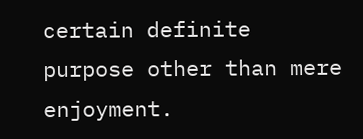certain definite purpose other than mere enjoyment.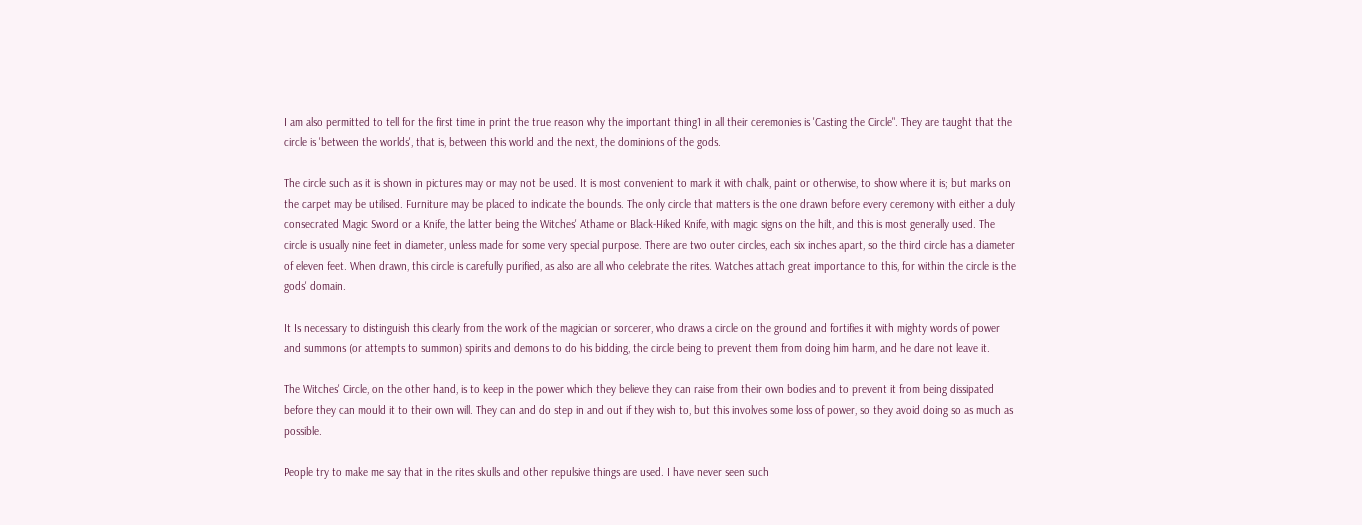I am also permitted to tell for the first time in print the true reason why the important thing1 in all their ceremonies is 'Casting the Circle". They are taught that the circle is 'between the worlds', that is, between this world and the next, the dominions of the gods.

The circle such as it is shown in pictures may or may not be used. It is most convenient to mark it with chalk, paint or otherwise, to show where it is; but marks on the carpet may be utilised. Furniture may be placed to indicate the bounds. The only circle that matters is the one drawn before every ceremony with either a duly consecrated Magic Sword or a Knife, the latter being the Witches' Athame or Black-Hiked Knife, with magic signs on the hilt, and this is most generally used. The circle is usually nine feet in diameter, unless made for some very special purpose. There are two outer circles, each six inches apart, so the third circle has a diameter of eleven feet. When drawn, this circle is carefully purified, as also are all who celebrate the rites. Watches attach great importance to this, for within the circle is the gods' domain.

It Is necessary to distinguish this clearly from the work of the magician or sorcerer, who draws a circle on the ground and fortifies it with mighty words of power and summons (or attempts to summon) spirits and demons to do his bidding, the circle being to prevent them from doing him harm, and he dare not leave it.

The Witches' Circle, on the other hand, is to keep in the power which they believe they can raise from their own bodies and to prevent it from being dissipated before they can mould it to their own will. They can and do step in and out if they wish to, but this involves some loss of power, so they avoid doing so as much as possible.

People try to make me say that in the rites skulls and other repulsive things are used. I have never seen such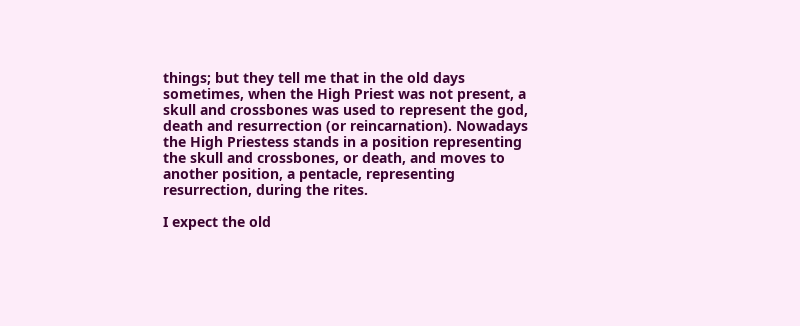things; but they tell me that in the old days sometimes, when the High Priest was not present, a skull and crossbones was used to represent the god, death and resurrection (or reincarnation). Nowadays the High Priestess stands in a position representing the skull and crossbones, or death, and moves to another position, a pentacle, representing resurrection, during the rites.

I expect the old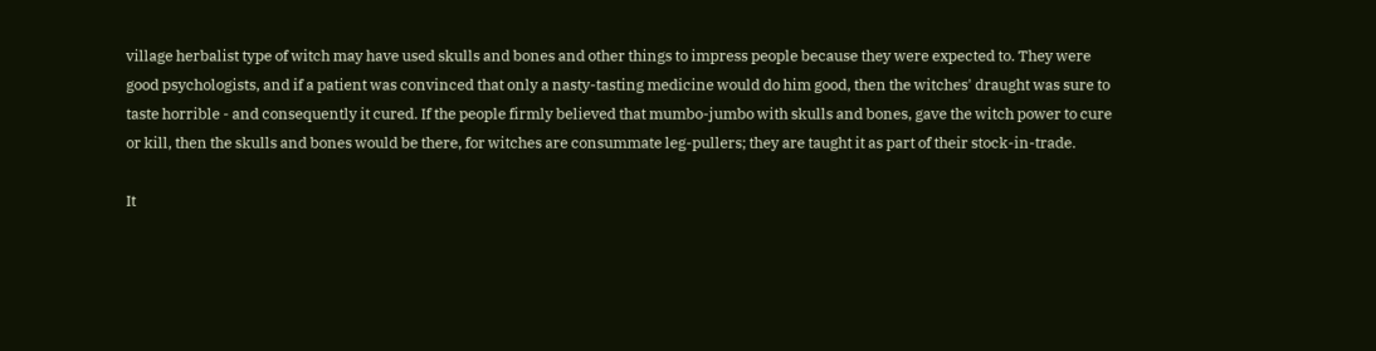village herbalist type of witch may have used skulls and bones and other things to impress people because they were expected to. They were good psychologists, and if a patient was convinced that only a nasty-tasting medicine would do him good, then the witches' draught was sure to taste horrible - and consequently it cured. If the people firmly believed that mumbo-jumbo with skulls and bones, gave the witch power to cure or kill, then the skulls and bones would be there, for witches are consummate leg-pullers; they are taught it as part of their stock-in-trade.

It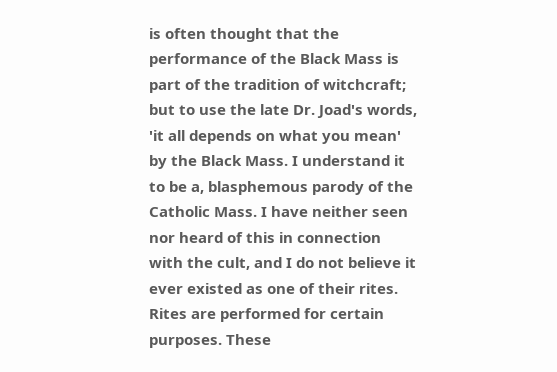is often thought that the performance of the Black Mass is part of the tradition of witchcraft; but to use the late Dr. Joad's words, 'it all depends on what you mean' by the Black Mass. I understand it to be a, blasphemous parody of the Catholic Mass. I have neither seen nor heard of this in connection with the cult, and I do not believe it ever existed as one of their rites. Rites are performed for certain purposes. These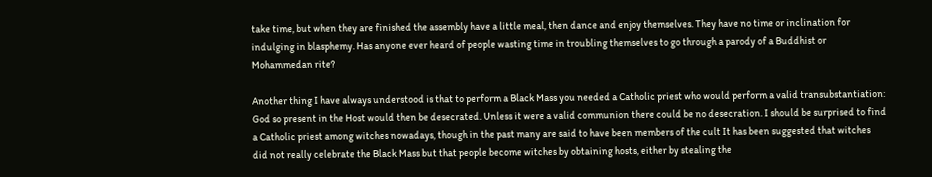take time, but when they are finished the assembly have a little meal, then dance and enjoy themselves. They have no time or inclination for indulging in blasphemy. Has anyone ever heard of people wasting time in troubling themselves to go through a parody of a Buddhist or Mohammedan rite?

Another thing I have always understood is that to perform a Black Mass you needed a Catholic priest who would perform a valid transubstantiation: God so present in the Host would then be desecrated. Unless it were a valid communion there could be no desecration. I should be surprised to find a Catholic priest among witches nowadays, though in the past many are said to have been members of the cult It has been suggested that witches did not really celebrate the Black Mass but that people become witches by obtaining hosts, either by stealing the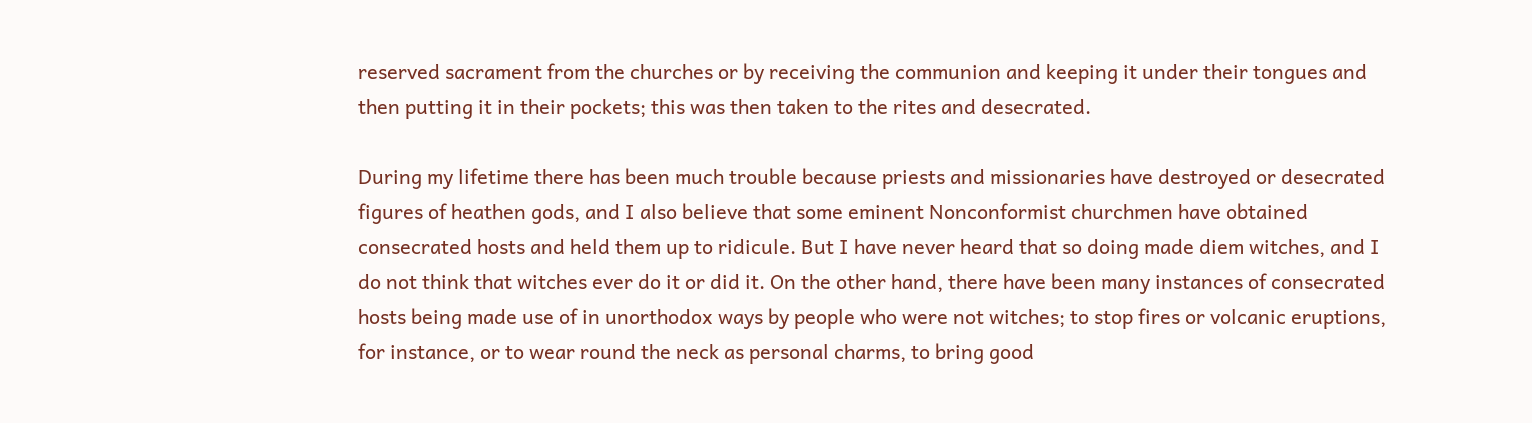reserved sacrament from the churches or by receiving the communion and keeping it under their tongues and then putting it in their pockets; this was then taken to the rites and desecrated.

During my lifetime there has been much trouble because priests and missionaries have destroyed or desecrated figures of heathen gods, and I also believe that some eminent Nonconformist churchmen have obtained consecrated hosts and held them up to ridicule. But I have never heard that so doing made diem witches, and I do not think that witches ever do it or did it. On the other hand, there have been many instances of consecrated hosts being made use of in unorthodox ways by people who were not witches; to stop fires or volcanic eruptions, for instance, or to wear round the neck as personal charms, to bring good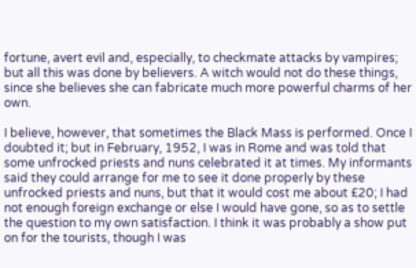fortune, avert evil and, especially, to checkmate attacks by vampires; but all this was done by believers. A witch would not do these things, since she believes she can fabricate much more powerful charms of her own.

I believe, however, that sometimes the Black Mass is performed. Once I doubted it; but in February, 1952, I was in Rome and was told that some unfrocked priests and nuns celebrated it at times. My informants said they could arrange for me to see it done properly by these unfrocked priests and nuns, but that it would cost me about £20; I had not enough foreign exchange or else I would have gone, so as to settle the question to my own satisfaction. I think it was probably a show put on for the tourists, though I was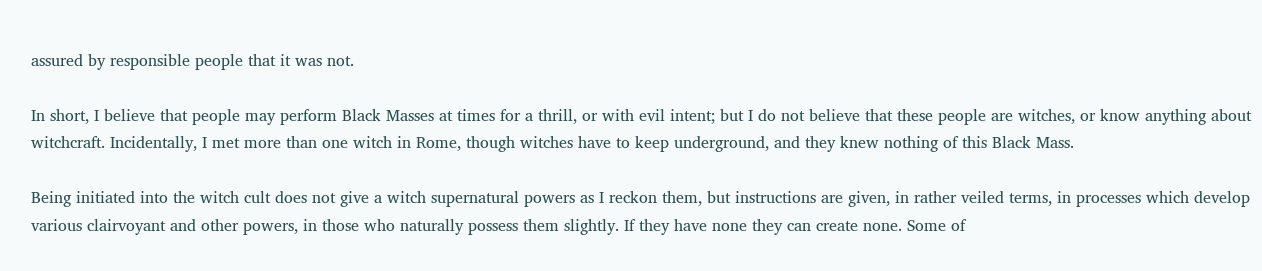assured by responsible people that it was not.

In short, I believe that people may perform Black Masses at times for a thrill, or with evil intent; but I do not believe that these people are witches, or know anything about witchcraft. Incidentally, I met more than one witch in Rome, though witches have to keep underground, and they knew nothing of this Black Mass.

Being initiated into the witch cult does not give a witch supernatural powers as I reckon them, but instructions are given, in rather veiled terms, in processes which develop various clairvoyant and other powers, in those who naturally possess them slightly. If they have none they can create none. Some of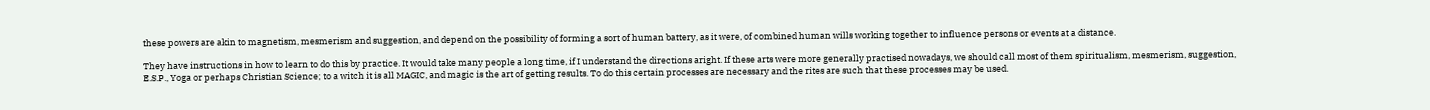these powers are akin to magnetism, mesmerism and suggestion, and depend on the possibility of forming a sort of human battery, as it were, of combined human wills working together to influence persons or events at a distance.

They have instructions in how to learn to do this by practice. It would take many people a long time, if I understand the directions aright. If these arts were more generally practised nowadays, we should call most of them spiritualism, mesmerism, suggestion, E.S.P., Yoga or perhaps Christian Science; to a witch it is all MAGIC, and magic is the art of getting results. To do this certain processes are necessary and the rites are such that these processes may be used.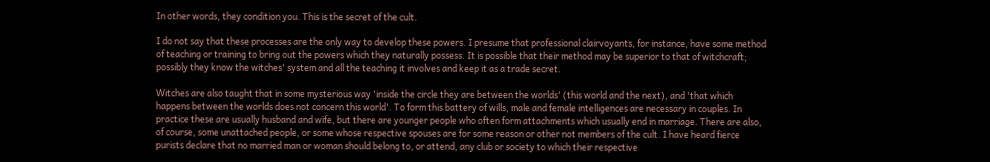In other words, they condition you. This is the secret of the cult.

I do not say that these processes are the only way to develop these powers. I presume that professional clairvoyants, for instance, have some method of teaching or training to bring out the powers which they naturally possess. It is possible that their method may be superior to that of witchcraft; possibly they know the witches' system and all the teaching it involves and keep it as a trade secret.

Witches are also taught that in some mysterious way 'inside the circle they are between the worlds' (this world and the next), and 'that which happens between the worlds does not concern this world'. To form this battery of wills, male and female intelligences are necessary in couples. In practice these are usually husband and wife, but there are younger people who often form attachments which usually end in marriage. There are also, of course, some unattached people, or some whose respective spouses are for some reason or other not members of the cult. I have heard fierce purists declare that no married man or woman should belong to, or attend, any club or society to which their respective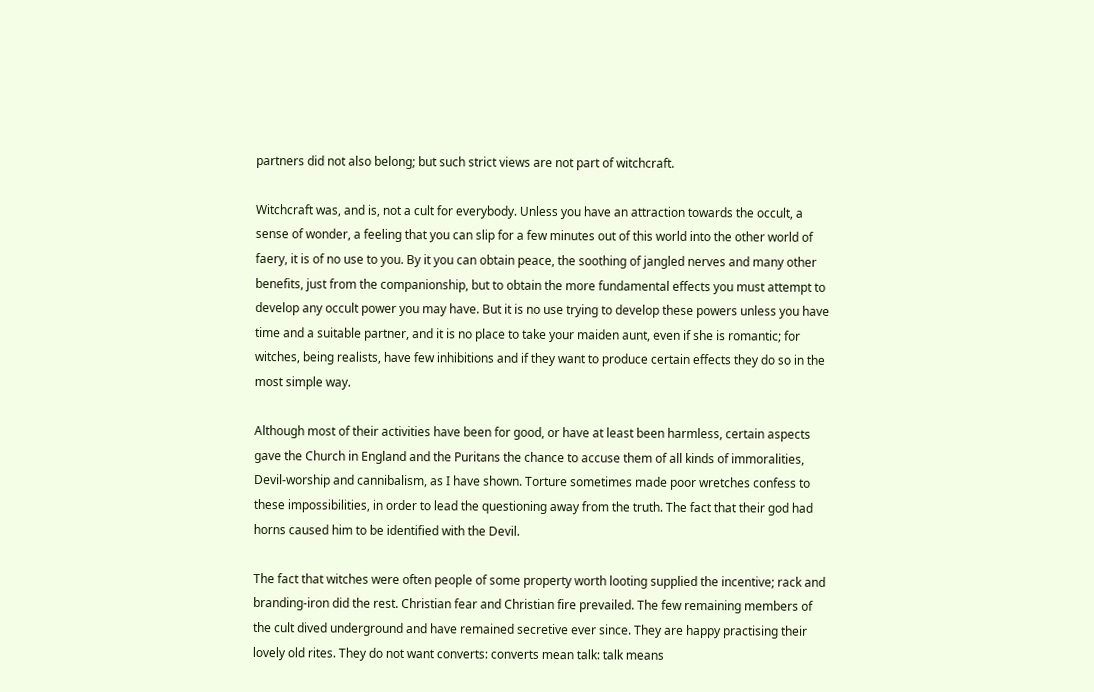partners did not also belong; but such strict views are not part of witchcraft.

Witchcraft was, and is, not a cult for everybody. Unless you have an attraction towards the occult, a sense of wonder, a feeling that you can slip for a few minutes out of this world into the other world of faery, it is of no use to you. By it you can obtain peace, the soothing of jangled nerves and many other benefits, just from the companionship, but to obtain the more fundamental effects you must attempt to develop any occult power you may have. But it is no use trying to develop these powers unless you have time and a suitable partner, and it is no place to take your maiden aunt, even if she is romantic; for witches, being realists, have few inhibitions and if they want to produce certain effects they do so in the most simple way.

Although most of their activities have been for good, or have at least been harmless, certain aspects gave the Church in England and the Puritans the chance to accuse them of all kinds of immoralities, Devil-worship and cannibalism, as I have shown. Torture sometimes made poor wretches confess to these impossibilities, in order to lead the questioning away from the truth. The fact that their god had horns caused him to be identified with the Devil.

The fact that witches were often people of some property worth looting supplied the incentive; rack and branding-iron did the rest. Christian fear and Christian fire prevailed. The few remaining members of the cult dived underground and have remained secretive ever since. They are happy practising their lovely old rites. They do not want converts: converts mean talk: talk means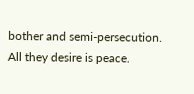bother and semi-persecution. All they desire is peace.